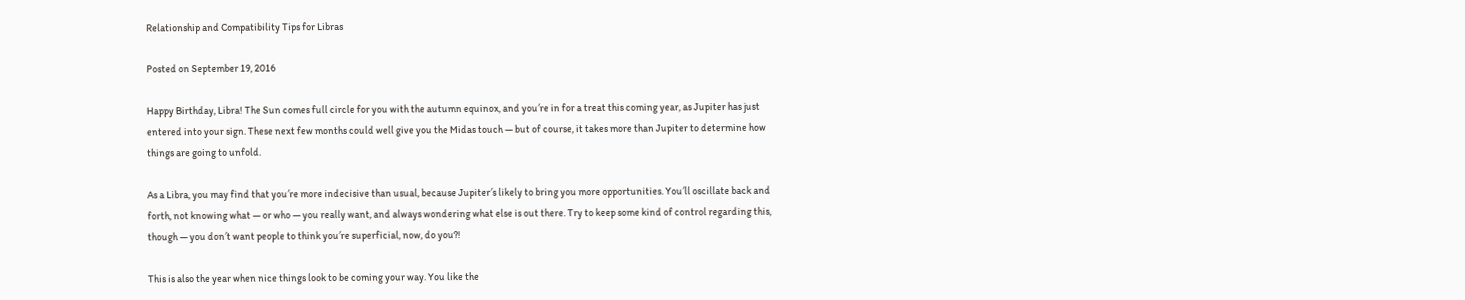Relationship and Compatibility Tips for Libras

Posted on September 19, 2016

Happy Birthday, Libra! The Sun comes full circle for you with the autumn equinox, and you′re in for a treat this coming year, as Jupiter has just entered into your sign. These next few months could well give you the Midas touch — but of course, it takes more than Jupiter to determine how things are going to unfold.

As a Libra, you may find that you′re more indecisive than usual, because Jupiter′s likely to bring you more opportunities. You′ll oscillate back and forth, not knowing what — or who — you really want, and always wondering what else is out there. Try to keep some kind of control regarding this, though — you don′t want people to think you′re superficial, now, do you?!

This is also the year when nice things look to be coming your way. You like the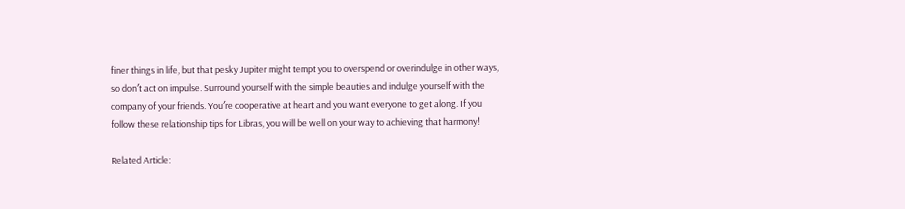finer things in life, but that pesky Jupiter might tempt you to overspend or overindulge in other ways, so don′t act on impulse. Surround yourself with the simple beauties and indulge yourself with the company of your friends. You′re cooperative at heart and you want everyone to get along. If you follow these relationship tips for Libras, you will be well on your way to achieving that harmony!

Related Article: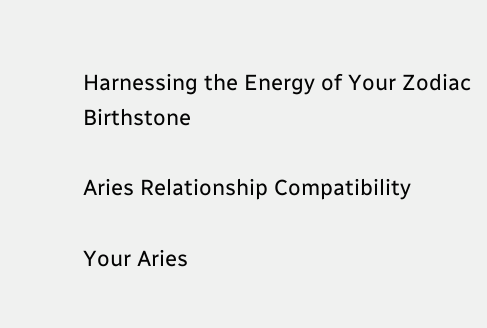Harnessing the Energy of Your Zodiac Birthstone

Aries Relationship Compatibility

Your Aries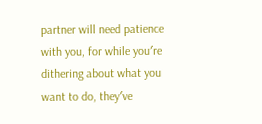partner will need patience with you, for while you′re dithering about what you want to do, they′ve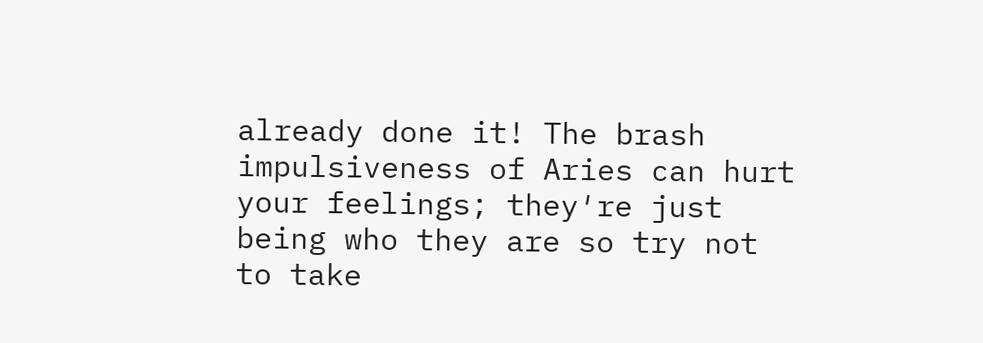already done it! The brash impulsiveness of Aries can hurt your feelings; they′re just being who they are so try not to take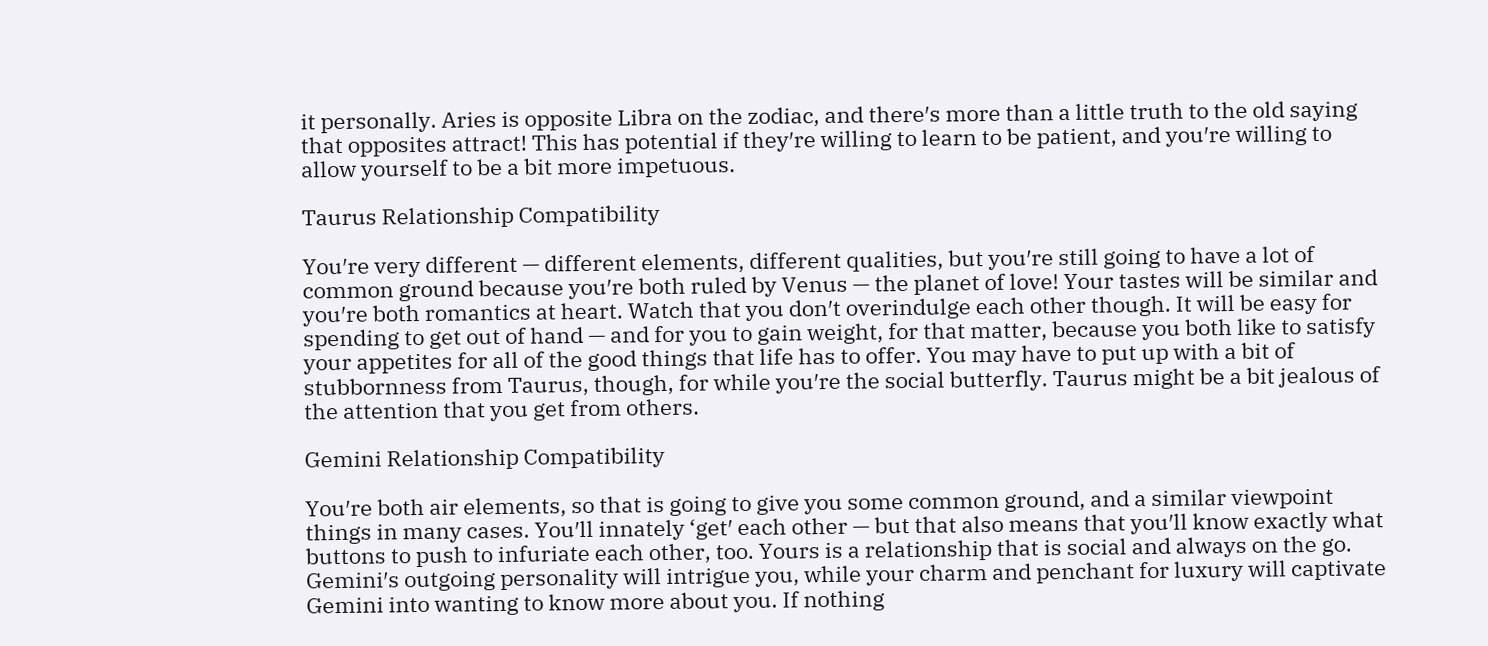it personally. Aries is opposite Libra on the zodiac, and there′s more than a little truth to the old saying that opposites attract! This has potential if they′re willing to learn to be patient, and you′re willing to allow yourself to be a bit more impetuous.

Taurus Relationship Compatibility

You′re very different — different elements, different qualities, but you′re still going to have a lot of common ground because you′re both ruled by Venus — the planet of love! Your tastes will be similar and you′re both romantics at heart. Watch that you don′t overindulge each other though. It will be easy for spending to get out of hand — and for you to gain weight, for that matter, because you both like to satisfy your appetites for all of the good things that life has to offer. You may have to put up with a bit of stubbornness from Taurus, though, for while you′re the social butterfly. Taurus might be a bit jealous of the attention that you get from others.

Gemini Relationship Compatibility

You′re both air elements, so that is going to give you some common ground, and a similar viewpoint things in many cases. You′ll innately ‘get′ each other — but that also means that you′ll know exactly what buttons to push to infuriate each other, too. Yours is a relationship that is social and always on the go. Gemini′s outgoing personality will intrigue you, while your charm and penchant for luxury will captivate Gemini into wanting to know more about you. If nothing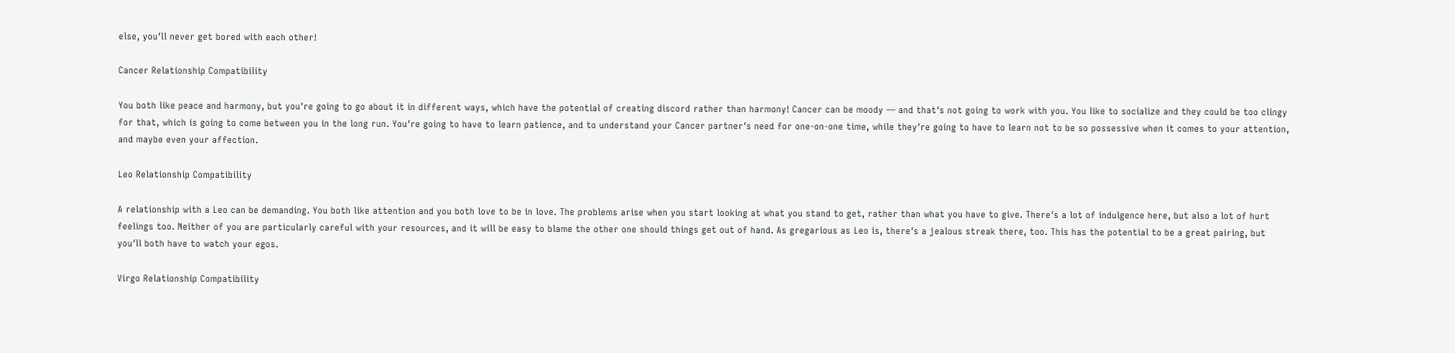else, you′ll never get bored with each other!

Cancer Relationship Compatibility

You both like peace and harmony, but you′re going to go about it in different ways, which have the potential of creating discord rather than harmony! Cancer can be moody — and that′s not going to work with you. You like to socialize and they could be too clingy for that, which is going to come between you in the long run. You′re going to have to learn patience, and to understand your Cancer partner′s need for one-on-one time, while they′re going to have to learn not to be so possessive when it comes to your attention, and maybe even your affection.

Leo Relationship Compatibility

A relationship with a Leo can be demanding. You both like attention and you both love to be in love. The problems arise when you start looking at what you stand to get, rather than what you have to give. There′s a lot of indulgence here, but also a lot of hurt feelings too. Neither of you are particularly careful with your resources, and it will be easy to blame the other one should things get out of hand. As gregarious as Leo is, there′s a jealous streak there, too. This has the potential to be a great pairing, but you′ll both have to watch your egos.

Virgo Relationship Compatibility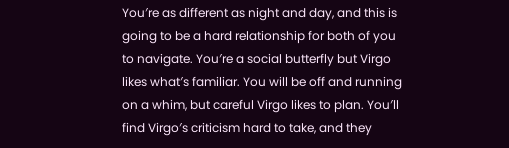You′re as different as night and day, and this is going to be a hard relationship for both of you to navigate. You′re a social butterfly but Virgo likes what′s familiar. You will be off and running on a whim, but careful Virgo likes to plan. You′ll find Virgo′s criticism hard to take, and they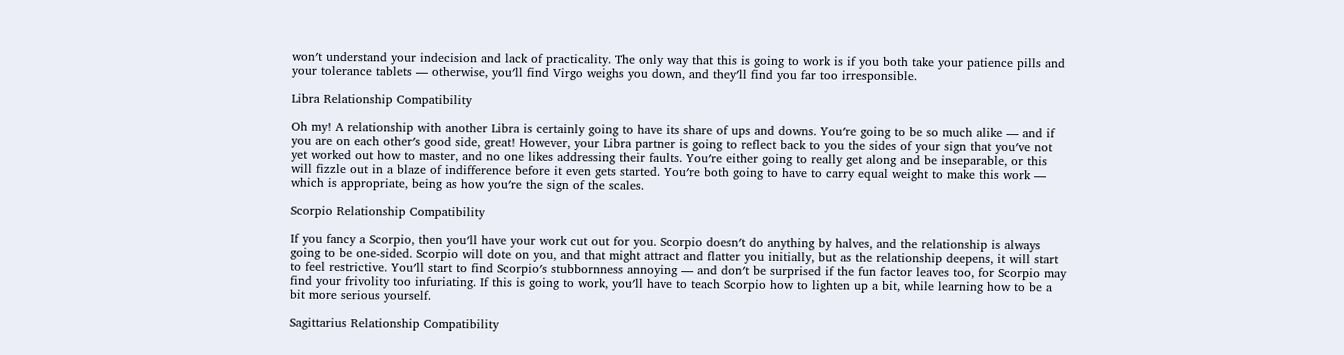won′t understand your indecision and lack of practicality. The only way that this is going to work is if you both take your patience pills and your tolerance tablets — otherwise, you′ll find Virgo weighs you down, and they′ll find you far too irresponsible.

Libra Relationship Compatibility

Oh my! A relationship with another Libra is certainly going to have its share of ups and downs. You′re going to be so much alike — and if you are on each other′s good side, great! However, your Libra partner is going to reflect back to you the sides of your sign that you′ve not yet worked out how to master, and no one likes addressing their faults. You′re either going to really get along and be inseparable, or this will fizzle out in a blaze of indifference before it even gets started. You′re both going to have to carry equal weight to make this work — which is appropriate, being as how you′re the sign of the scales.

Scorpio Relationship Compatibility

If you fancy a Scorpio, then you′ll have your work cut out for you. Scorpio doesn′t do anything by halves, and the relationship is always going to be one-sided. Scorpio will dote on you, and that might attract and flatter you initially, but as the relationship deepens, it will start to feel restrictive. You′ll start to find Scorpio′s stubbornness annoying — and don′t be surprised if the fun factor leaves too, for Scorpio may find your frivolity too infuriating. If this is going to work, you′ll have to teach Scorpio how to lighten up a bit, while learning how to be a bit more serious yourself.

Sagittarius Relationship Compatibility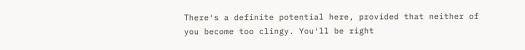There′s a definite potential here, provided that neither of you become too clingy. You′ll be right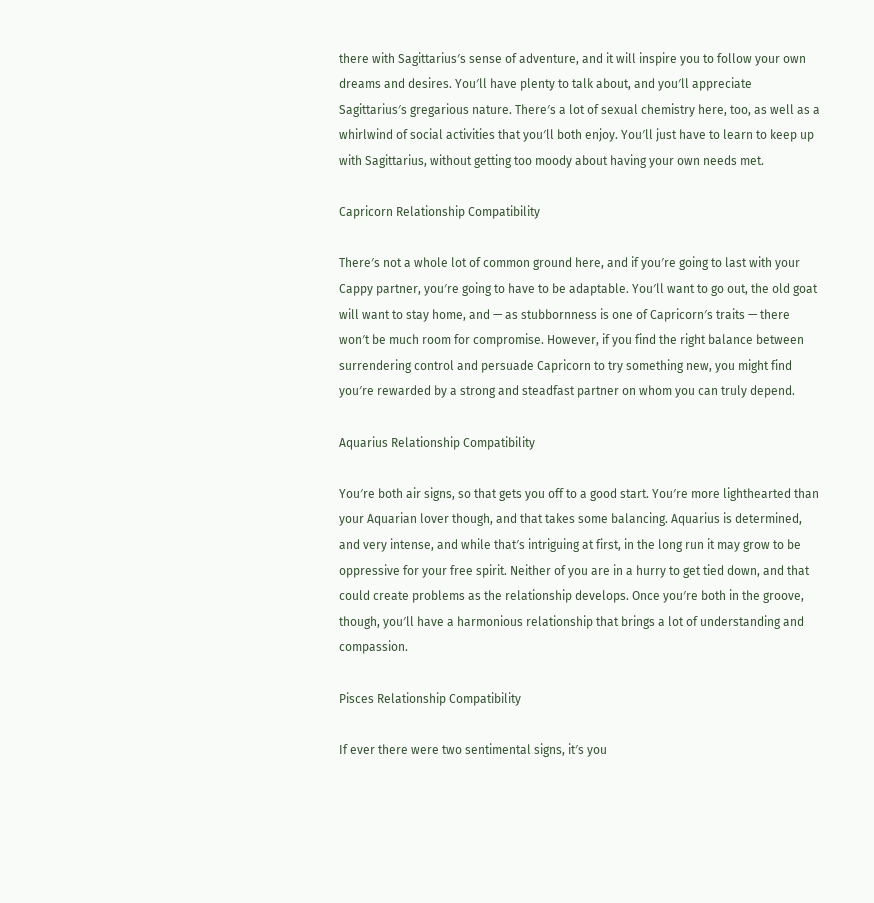there with Sagittarius′s sense of adventure, and it will inspire you to follow your own dreams and desires. You′ll have plenty to talk about, and you′ll appreciate Sagittarius′s gregarious nature. There′s a lot of sexual chemistry here, too, as well as a whirlwind of social activities that you′ll both enjoy. You′ll just have to learn to keep up with Sagittarius, without getting too moody about having your own needs met.

Capricorn Relationship Compatibility

There′s not a whole lot of common ground here, and if you′re going to last with your Cappy partner, you′re going to have to be adaptable. You′ll want to go out, the old goat will want to stay home, and — as stubbornness is one of Capricorn′s traits — there won′t be much room for compromise. However, if you find the right balance between surrendering control and persuade Capricorn to try something new, you might find you′re rewarded by a strong and steadfast partner on whom you can truly depend.

Aquarius Relationship Compatibility

You′re both air signs, so that gets you off to a good start. You′re more lighthearted than your Aquarian lover though, and that takes some balancing. Aquarius is determined, and very intense, and while that′s intriguing at first, in the long run it may grow to be oppressive for your free spirit. Neither of you are in a hurry to get tied down, and that could create problems as the relationship develops. Once you′re both in the groove, though, you′ll have a harmonious relationship that brings a lot of understanding and compassion.

Pisces Relationship Compatibility

If ever there were two sentimental signs, it′s you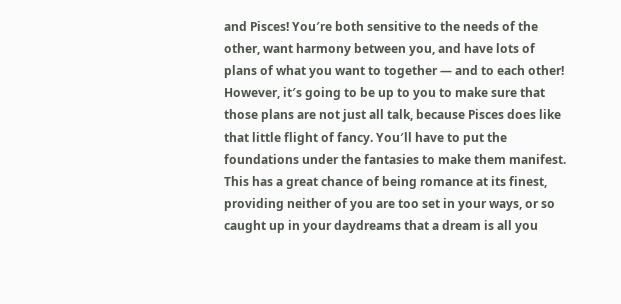and Pisces! You′re both sensitive to the needs of the other, want harmony between you, and have lots of plans of what you want to together — and to each other! However, it′s going to be up to you to make sure that those plans are not just all talk, because Pisces does like that little flight of fancy. You′ll have to put the foundations under the fantasies to make them manifest. This has a great chance of being romance at its finest, providing neither of you are too set in your ways, or so caught up in your daydreams that a dream is all you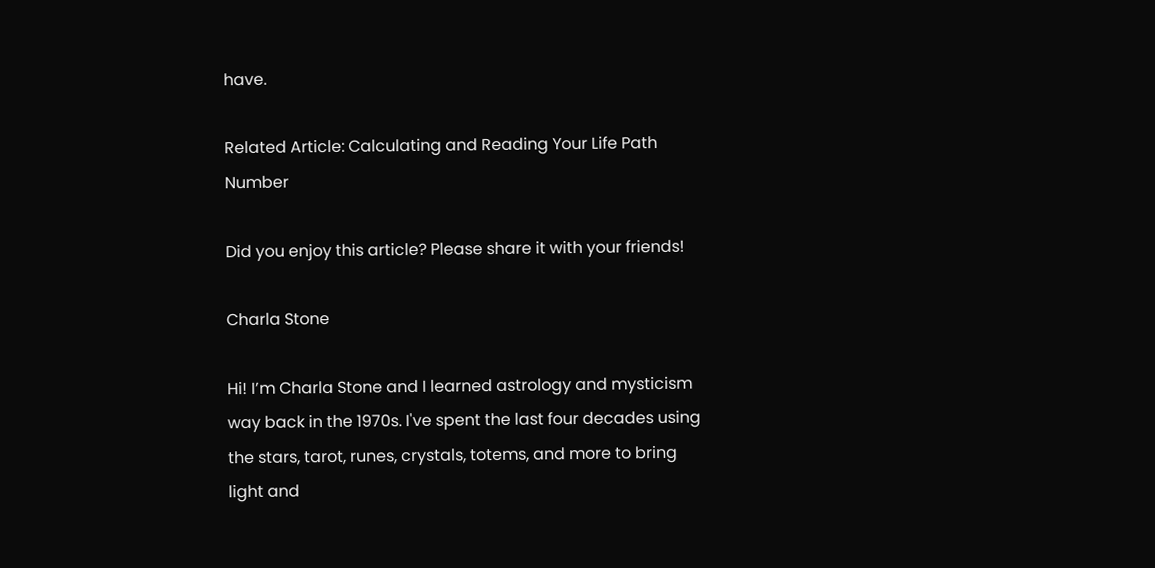have.

Related Article: Calculating and Reading Your Life Path Number

Did you enjoy this article? Please share it with your friends!

Charla Stone

Hi! I’m Charla Stone and I learned astrology and mysticism way back in the 1970s. I've spent the last four decades using the stars, tarot, runes, crystals, totems, and more to bring light and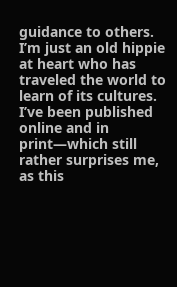guidance to others. I’m just an old hippie at heart who has traveled the world to learn of its cultures. I’ve been published online and in print—which still rather surprises me, as this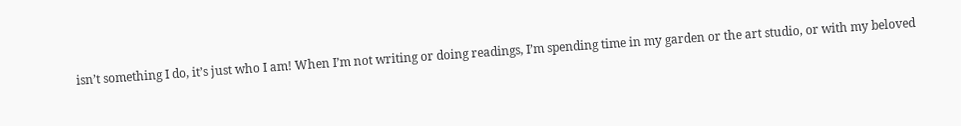isn’t something I do, it’s just who I am! When I’m not writing or doing readings, I’m spending time in my garden or the art studio, or with my beloved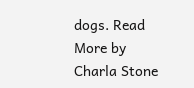dogs. Read More by Charla Stone